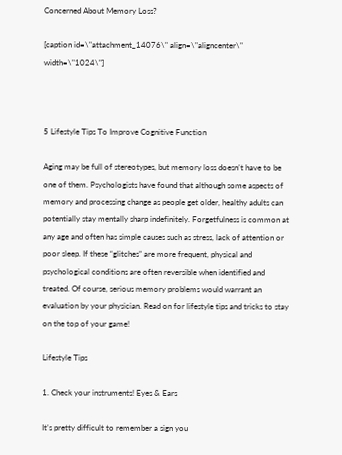Concerned About Memory Loss?

[caption id=\"attachment_14076\" align=\"aligncenter\" width=\"1024\"]



5 Lifestyle Tips To Improve Cognitive Function

Aging may be full of stereotypes, but memory loss doesn’t have to be one of them. Psychologists have found that although some aspects of memory and processing change as people get older, healthy adults can potentially stay mentally sharp indefinitely. Forgetfulness is common at any age and often has simple causes such as stress, lack of attention or poor sleep. If these “glitches” are more frequent, physical and psychological conditions are often reversible when identified and treated. Of course, serious memory problems would warrant an evaluation by your physician. Read on for lifestyle tips and tricks to stay on the top of your game!

Lifestyle Tips

1. Check your instruments! Eyes & Ears

It’s pretty difficult to remember a sign you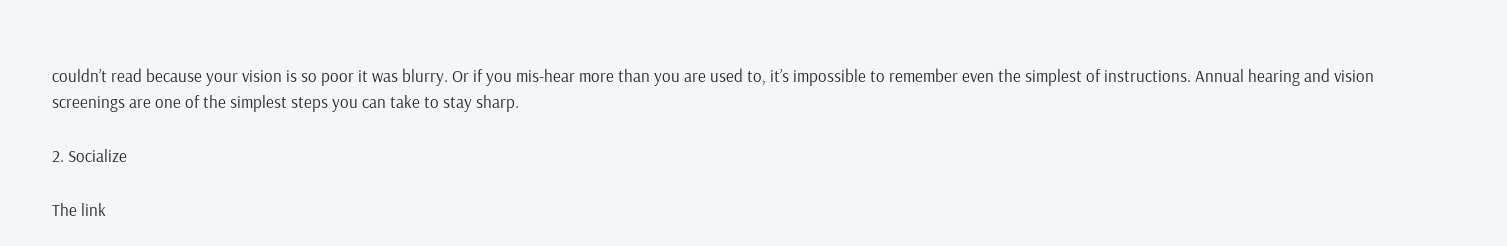couldn’t read because your vision is so poor it was blurry. Or if you mis-hear more than you are used to, it’s impossible to remember even the simplest of instructions. Annual hearing and vision screenings are one of the simplest steps you can take to stay sharp.

2. Socialize

The link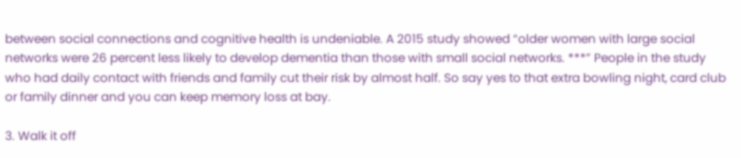between social connections and cognitive health is undeniable. A 2015 study showed “older women with large social networks were 26 percent less likely to develop dementia than those with small social networks. ***” People in the study who had daily contact with friends and family cut their risk by almost half. So say yes to that extra bowling night, card club or family dinner and you can keep memory loss at bay.

3. Walk it off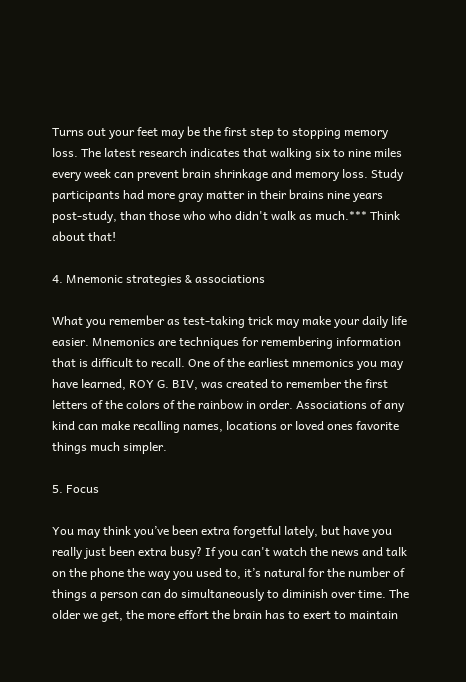Turns out your feet may be the first step to stopping memory loss. The latest research indicates that walking six to nine miles every week can prevent brain shrinkage and memory loss. Study participants had more gray matter in their brains nine years post-study, than those who who didn't walk as much.*** Think about that!

4. Mnemonic strategies & associations

What you remember as test-taking trick may make your daily life easier. Mnemonics are techniques for remembering information that is difficult to recall. One of the earliest mnemonics you may have learned, ROY G. BIV, was created to remember the first letters of the colors of the rainbow in order. Associations of any kind can make recalling names, locations or loved ones favorite things much simpler.

5. Focus

You may think you’ve been extra forgetful lately, but have you really just been extra busy? If you can't watch the news and talk on the phone the way you used to, it’s natural for the number of things a person can do simultaneously to diminish over time. The older we get, the more effort the brain has to exert to maintain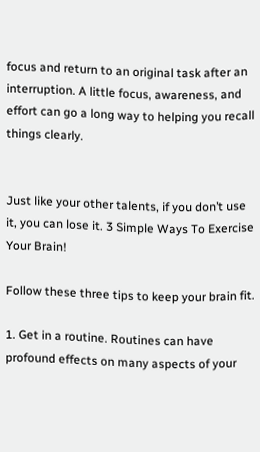focus and return to an original task after an interruption. A little focus, awareness, and effort can go a long way to helping you recall things clearly.


Just like your other talents, if you don’t use it, you can lose it. 3 Simple Ways To Exercise Your Brain!

Follow these three tips to keep your brain fit.

1. Get in a routine. Routines can have profound effects on many aspects of your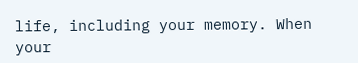life, including your memory. When your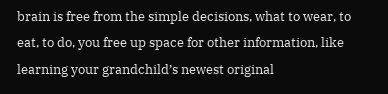brain is free from the simple decisions, what to wear, to eat, to do, you free up space for other information, like learning your grandchild’s newest original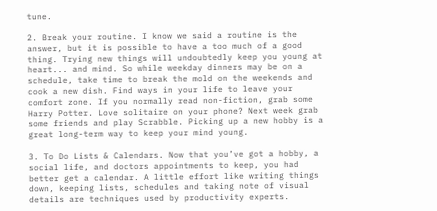tune.

2. Break your routine. I know we said a routine is the answer, but it is possible to have a too much of a good thing. Trying new things will undoubtedly keep you young at heart... and mind. So while weekday dinners may be on a schedule, take time to break the mold on the weekends and cook a new dish. Find ways in your life to leave your comfort zone. If you normally read non-fiction, grab some Harry Potter. Love solitaire on your phone? Next week grab some friends and play Scrabble. Picking up a new hobby is a great long-term way to keep your mind young.

3. To Do Lists & Calendars. Now that you’ve got a hobby, a social life, and doctors appointments to keep, you had better get a calendar. A little effort like writing things down, keeping lists, schedules and taking note of visual details are techniques used by productivity experts.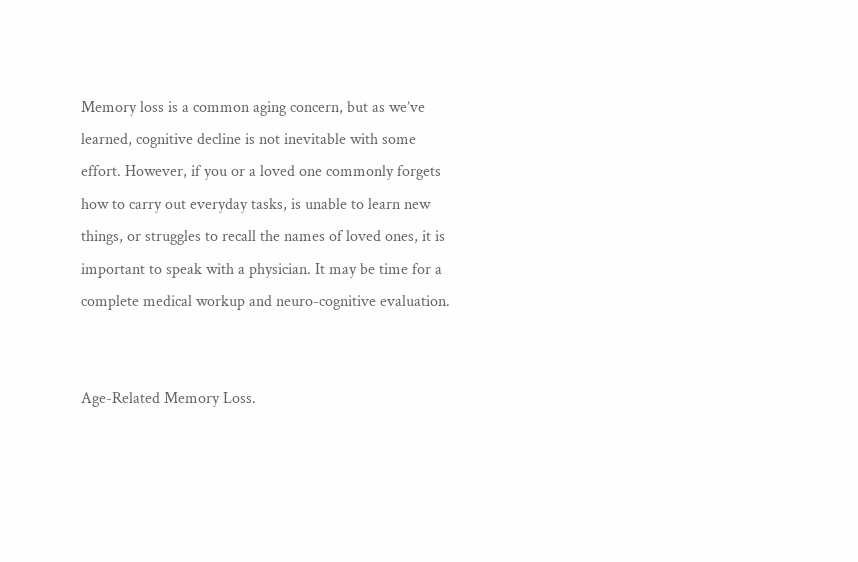Memory loss is a common aging concern, but as we’ve learned, cognitive decline is not inevitable with some effort. However, if you or a loved one commonly forgets how to carry out everyday tasks, is unable to learn new things, or struggles to recall the names of loved ones, it is important to speak with a physician. It may be time for a complete medical workup and neuro-cognitive evaluation.


Age-Related Memory Loss.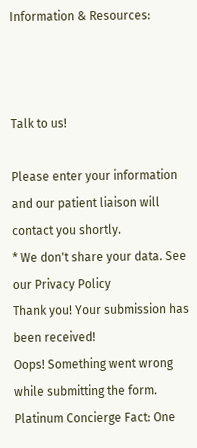Information & Resources:



Talk to us!

Please enter your information and our patient liaison will contact you shortly.
* We don't share your data. See our Privacy Policy
Thank you! Your submission has been received!
Oops! Something went wrong while submitting the form.
Platinum Concierge Fact: One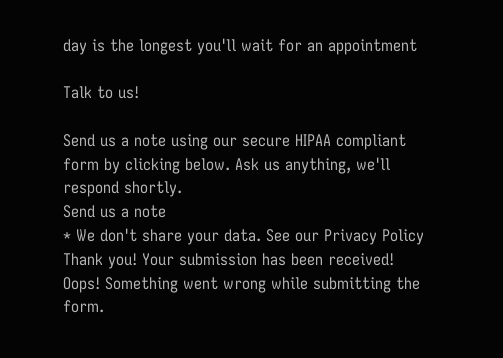day is the longest you'll wait for an appointment

Talk to us!

Send us a note using our secure HIPAA compliant form by clicking below. Ask us anything, we'll respond shortly.
Send us a note
* We don't share your data. See our Privacy Policy
Thank you! Your submission has been received!
Oops! Something went wrong while submitting the form.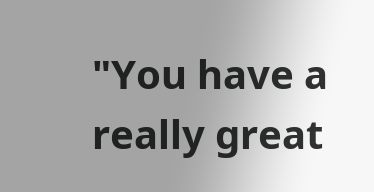"You have a really great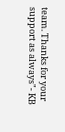team. Thanks for your support as always"- KB